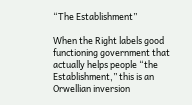“The Establishment”

When the Right labels good functioning government that actually helps people “the Establishment,” this is an Orwellian inversion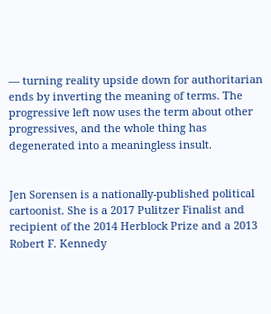— turning reality upside down for authoritarian ends by inverting the meaning of terms. The progressive left now uses the term about other progressives, and the whole thing has degenerated into a meaningless insult.


Jen Sorensen is a nationally-published political cartoonist. She is a 2017 Pulitzer Finalist and recipient of the 2014 Herblock Prize and a 2013 Robert F. Kennedy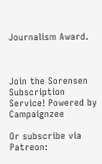Journalism Award.



Join the Sorensen Subscription Service! Powered by Campaignzee

Or subscribe via Patreon: